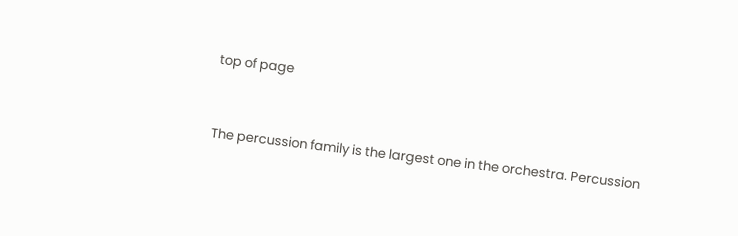top of page



The percussion family is the largest one in the orchestra. Percussion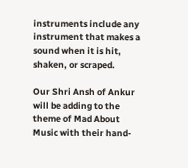instruments include any instrument that makes a sound when it is hit, shaken, or scraped.

Our Shri Ansh of Ankur will be adding to the theme of Mad About Music with their hand-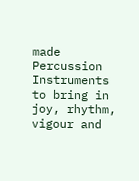made Percussion Instruments to bring in joy, rhythm, vigour and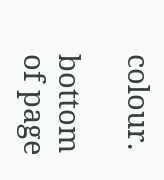colour.

bottom of page